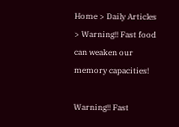Home > Daily Articles > Warning!! Fast food can weaken our memory capacities!

Warning!! Fast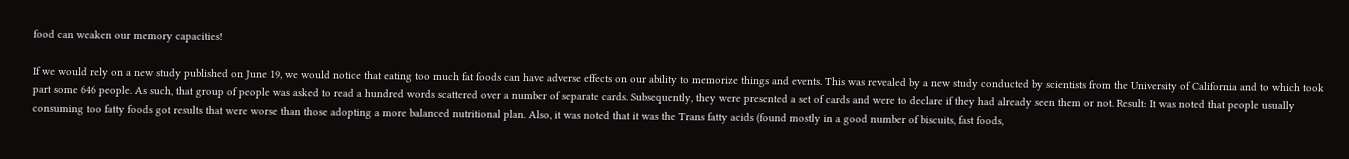food can weaken our memory capacities!

If we would rely on a new study published on June 19, we would notice that eating too much fat foods can have adverse effects on our ability to memorize things and events. This was revealed by a new study conducted by scientists from the University of California and to which took part some 646 people. As such, that group of people was asked to read a hundred words scattered over a number of separate cards. Subsequently, they were presented a set of cards and were to declare if they had already seen them or not. Result: It was noted that people usually consuming too fatty foods got results that were worse than those adopting a more balanced nutritional plan. Also, it was noted that it was the Trans fatty acids (found mostly in a good number of biscuits, fast foods,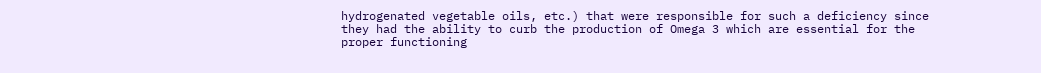hydrogenated vegetable oils, etc.) that were responsible for such a deficiency since they had the ability to curb the production of Omega 3 which are essential for the proper functioning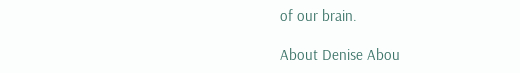of our brain.

About Denise Abou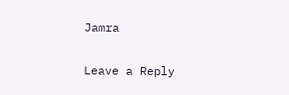Jamra

Leave a Reply